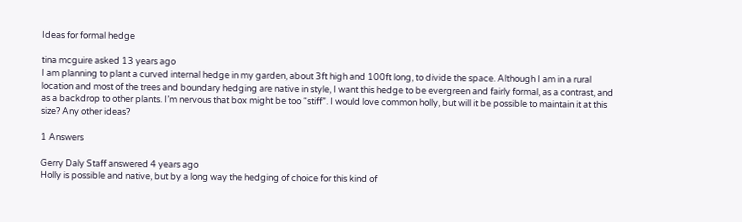Ideas for formal hedge

tina mcguire asked 13 years ago
I am planning to plant a curved internal hedge in my garden, about 3ft high and 100ft long, to divide the space. Although I am in a rural location and most of the trees and boundary hedging are native in style, I want this hedge to be evergreen and fairly formal, as a contrast, and as a backdrop to other plants. I’m nervous that box might be too “stiff”. I would love common holly, but will it be possible to maintain it at this size? Any other ideas?

1 Answers

Gerry Daly Staff answered 4 years ago
Holly is possible and native, but by a long way the hedging of choice for this kind of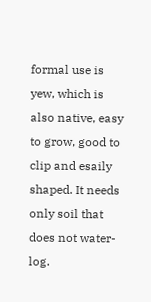formal use is yew, which is also native, easy to grow, good to clip and esaily shaped. It needs only soil that does not water-log.